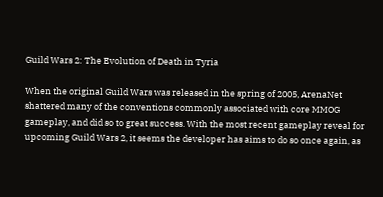Guild Wars 2: The Evolution of Death in Tyria

When the original Guild Wars was released in the spring of 2005, ArenaNet shattered many of the conventions commonly associated with core MMOG gameplay, and did so to great success. With the most recent gameplay reveal for upcoming Guild Wars 2, it seems the developer has aims to do so once again, as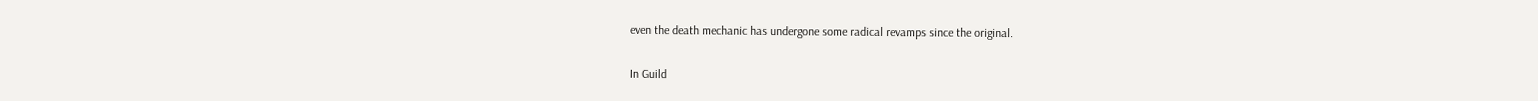even the death mechanic has undergone some radical revamps since the original.

In Guild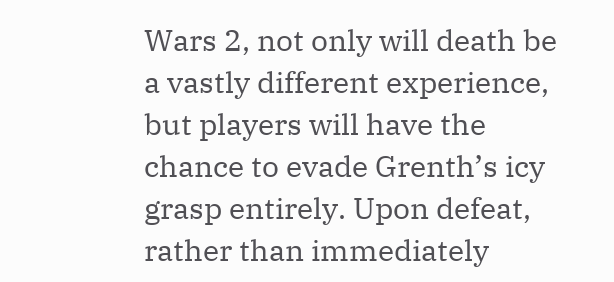Wars 2, not only will death be a vastly different experience, but players will have the chance to evade Grenth’s icy grasp entirely. Upon defeat, rather than immediately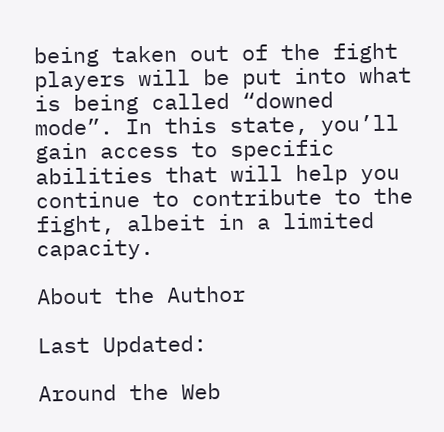being taken out of the fight players will be put into what is being called “downed mode”. In this state, you’ll gain access to specific abilities that will help you continue to contribute to the fight, albeit in a limited capacity.

About the Author

Last Updated:

Around the Web